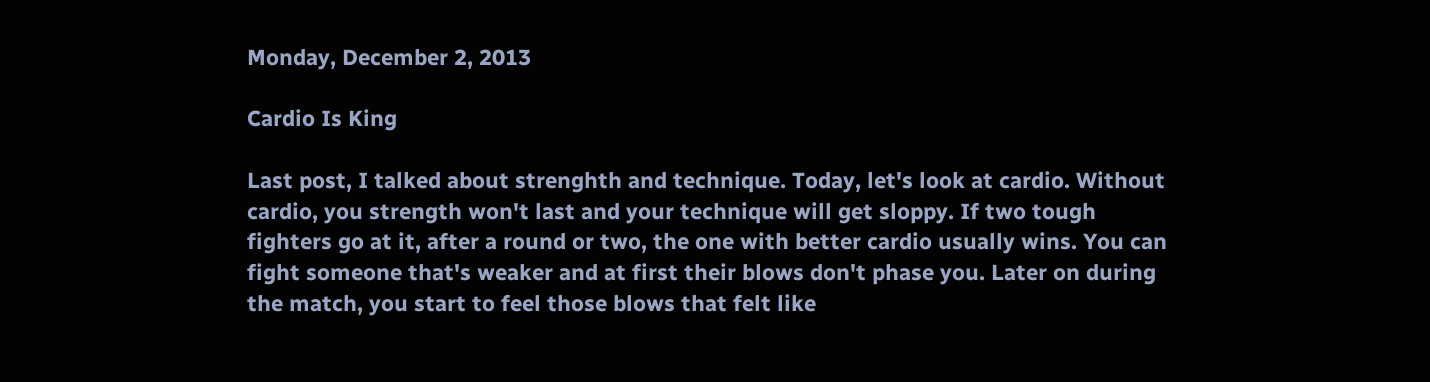Monday, December 2, 2013

Cardio Is King

Last post, I talked about strenghth and technique. Today, let's look at cardio. Without cardio, you strength won't last and your technique will get sloppy. If two tough fighters go at it, after a round or two, the one with better cardio usually wins. You can fight someone that's weaker and at first their blows don't phase you. Later on during the match, you start to feel those blows that felt like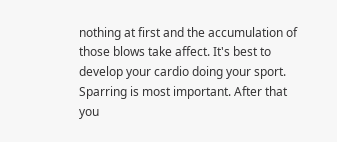nothing at first and the accumulation of those blows take affect. It's best to develop your cardio doing your sport. Sparring is most important. After that you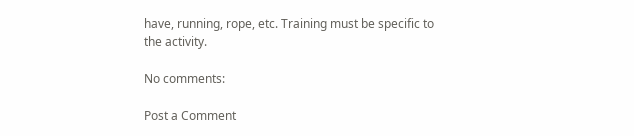have, running, rope, etc. Training must be specific to the activity.

No comments:

Post a Comment